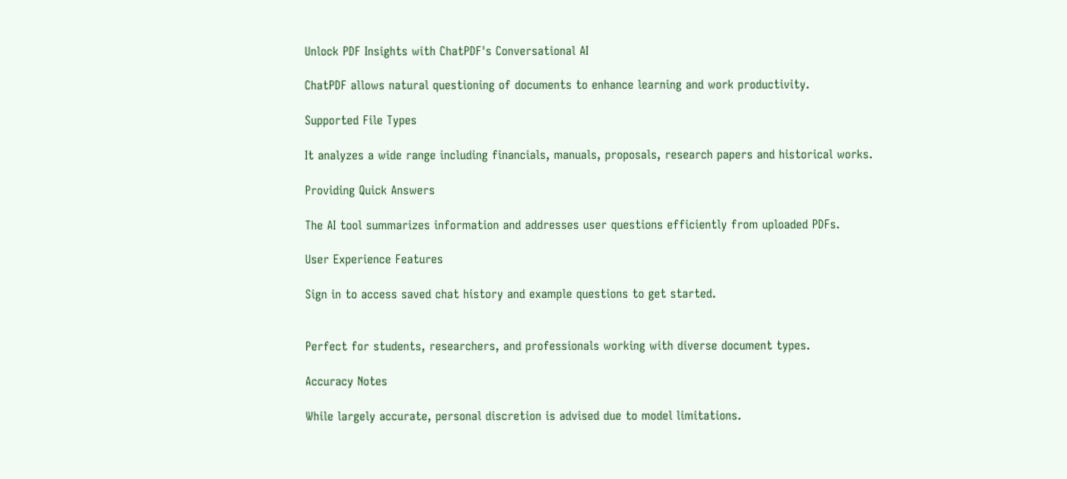Unlock PDF Insights with ChatPDF's Conversational AI

ChatPDF allows natural questioning of documents to enhance learning and work productivity.

Supported File Types

It analyzes a wide range including financials, manuals, proposals, research papers and historical works.

Providing Quick Answers

The AI tool summarizes information and addresses user questions efficiently from uploaded PDFs.

User Experience Features

Sign in to access saved chat history and example questions to get started.


Perfect for students, researchers, and professionals working with diverse document types.

Accuracy Notes

While largely accurate, personal discretion is advised due to model limitations.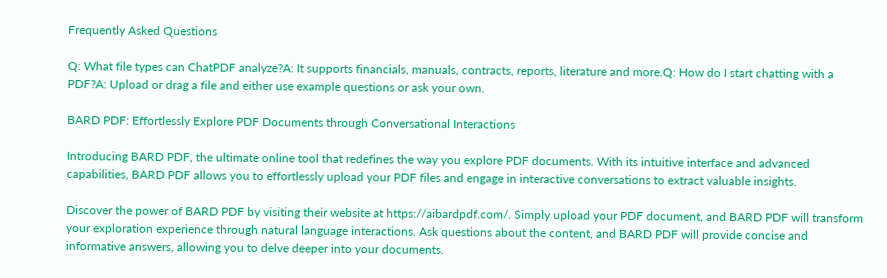Frequently Asked Questions

Q: What file types can ChatPDF analyze?A: It supports financials, manuals, contracts, reports, literature and more.Q: How do I start chatting with a PDF?A: Upload or drag a file and either use example questions or ask your own.

BARD PDF: Effortlessly Explore PDF Documents through Conversational Interactions

Introducing BARD PDF, the ultimate online tool that redefines the way you explore PDF documents. With its intuitive interface and advanced capabilities, BARD PDF allows you to effortlessly upload your PDF files and engage in interactive conversations to extract valuable insights.

Discover the power of BARD PDF by visiting their website at https://aibardpdf.com/. Simply upload your PDF document, and BARD PDF will transform your exploration experience through natural language interactions. Ask questions about the content, and BARD PDF will provide concise and informative answers, allowing you to delve deeper into your documents.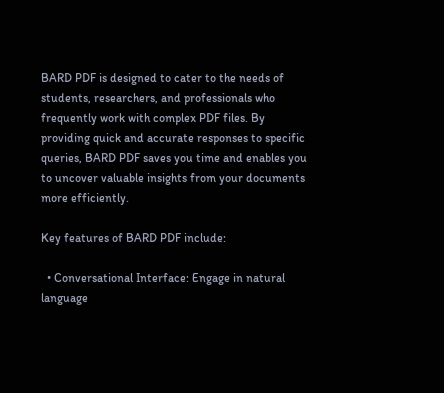BARD PDF is designed to cater to the needs of students, researchers, and professionals who frequently work with complex PDF files. By providing quick and accurate responses to specific queries, BARD PDF saves you time and enables you to uncover valuable insights from your documents more efficiently.

Key features of BARD PDF include:

  • Conversational Interface: Engage in natural language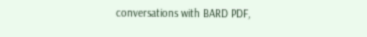conversations with BARD PDF,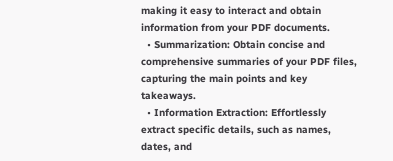making it easy to interact and obtain information from your PDF documents.
  • Summarization: Obtain concise and comprehensive summaries of your PDF files, capturing the main points and key takeaways.
  • Information Extraction: Effortlessly extract specific details, such as names, dates, and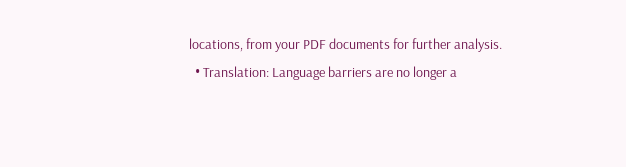locations, from your PDF documents for further analysis.
  • Translation: Language barriers are no longer a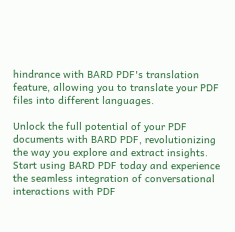hindrance with BARD PDF's translation feature, allowing you to translate your PDF files into different languages.

Unlock the full potential of your PDF documents with BARD PDF, revolutionizing the way you explore and extract insights. Start using BARD PDF today and experience the seamless integration of conversational interactions with PDF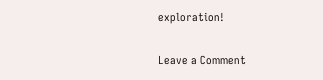exploration!

Leave a Comment